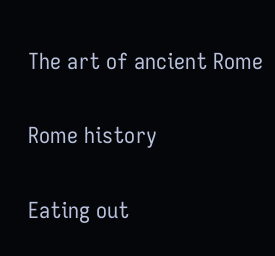The art of ancient Rome

Rome history

Eating out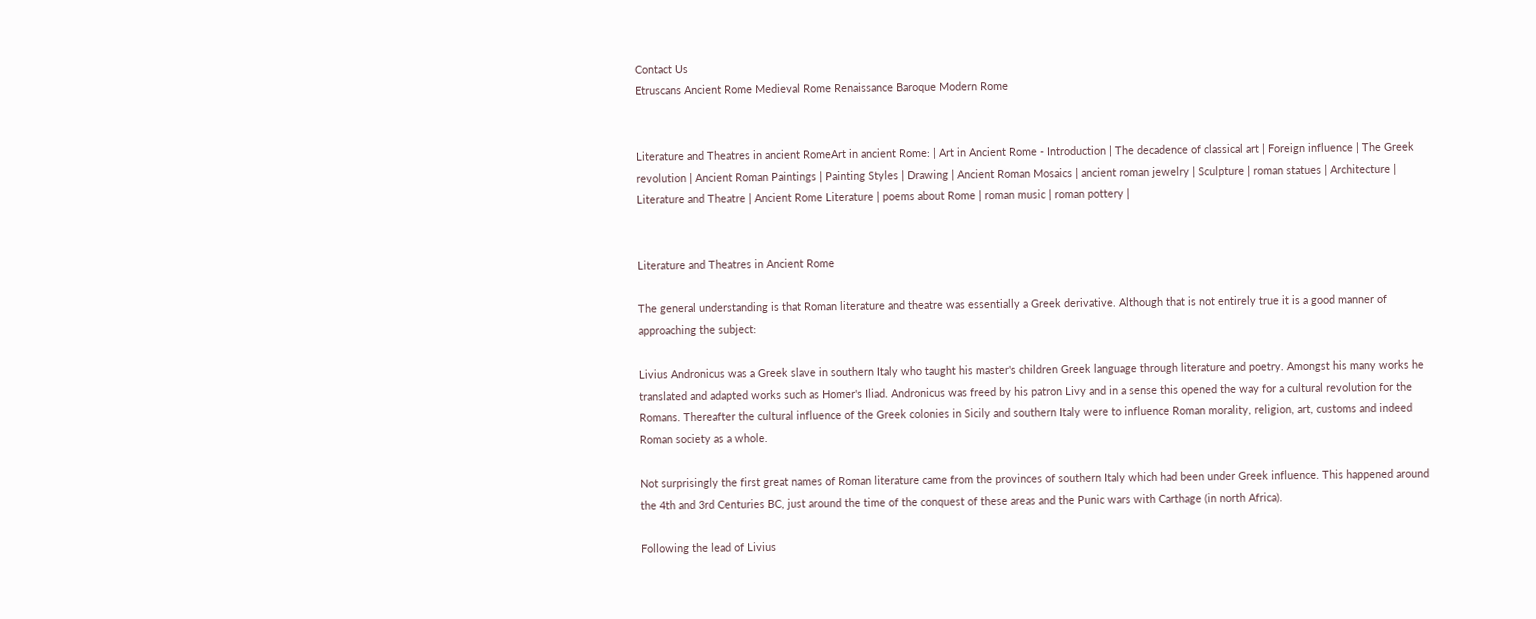Contact Us
Etruscans Ancient Rome Medieval Rome Renaissance Baroque Modern Rome


Literature and Theatres in ancient RomeArt in ancient Rome: | Art in Ancient Rome - Introduction | The decadence of classical art | Foreign influence | The Greek revolution | Ancient Roman Paintings | Painting Styles | Drawing | Ancient Roman Mosaics | ancient roman jewelry | Sculpture | roman statues | Architecture | Literature and Theatre | Ancient Rome Literature | poems about Rome | roman music | roman pottery |


Literature and Theatres in Ancient Rome

The general understanding is that Roman literature and theatre was essentially a Greek derivative. Although that is not entirely true it is a good manner of approaching the subject:

Livius Andronicus was a Greek slave in southern Italy who taught his master's children Greek language through literature and poetry. Amongst his many works he translated and adapted works such as Homer's Iliad. Andronicus was freed by his patron Livy and in a sense this opened the way for a cultural revolution for the Romans. Thereafter the cultural influence of the Greek colonies in Sicily and southern Italy were to influence Roman morality, religion, art, customs and indeed Roman society as a whole.

Not surprisingly the first great names of Roman literature came from the provinces of southern Italy which had been under Greek influence. This happened around the 4th and 3rd Centuries BC, just around the time of the conquest of these areas and the Punic wars with Carthage (in north Africa).

Following the lead of Livius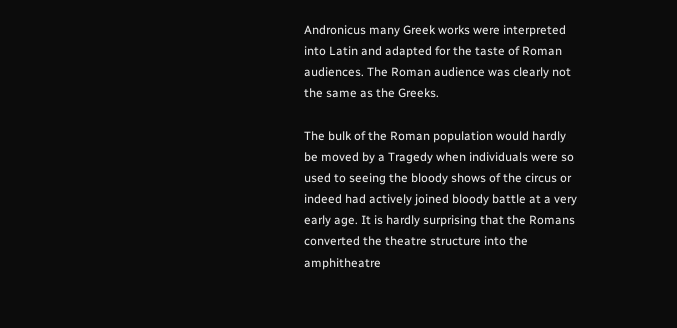Andronicus many Greek works were interpreted into Latin and adapted for the taste of Roman audiences. The Roman audience was clearly not the same as the Greeks.

The bulk of the Roman population would hardly be moved by a Tragedy when individuals were so used to seeing the bloody shows of the circus or indeed had actively joined bloody battle at a very early age. It is hardly surprising that the Romans converted the theatre structure into the amphitheatre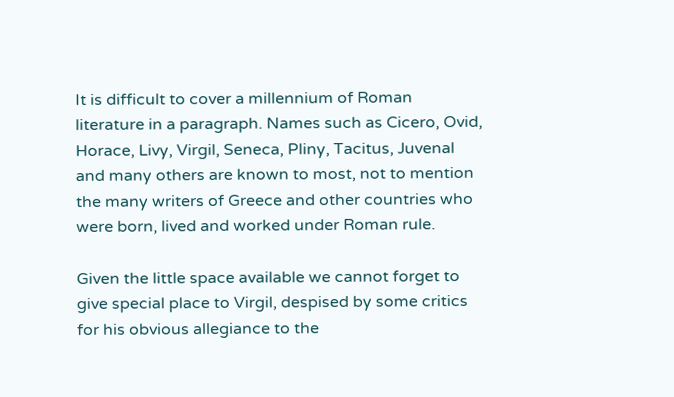It is difficult to cover a millennium of Roman literature in a paragraph. Names such as Cicero, Ovid, Horace, Livy, Virgil, Seneca, Pliny, Tacitus, Juvenal and many others are known to most, not to mention the many writers of Greece and other countries who were born, lived and worked under Roman rule.

Given the little space available we cannot forget to give special place to Virgil, despised by some critics for his obvious allegiance to the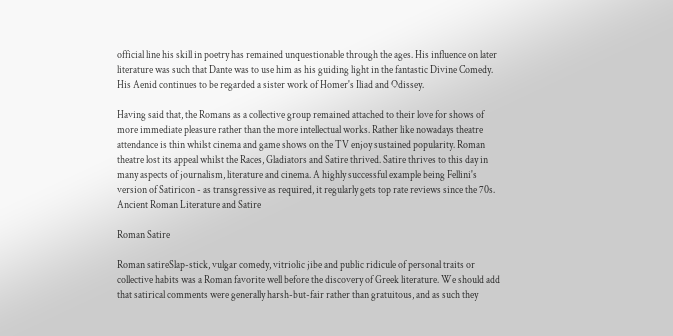official line his skill in poetry has remained unquestionable through the ages. His influence on later literature was such that Dante was to use him as his guiding light in the fantastic Divine Comedy. His Aenid continues to be regarded a sister work of Homer's Iliad and Odissey.

Having said that, the Romans as a collective group remained attached to their love for shows of more immediate pleasure rather than the more intellectual works. Rather like nowadays theatre attendance is thin whilst cinema and game shows on the TV enjoy sustained popularity. Roman theatre lost its appeal whilst the Races, Gladiators and Satire thrived. Satire thrives to this day in many aspects of journalism, literature and cinema. A highly successful example being Fellini's version of Satiricon - as transgressive as required, it regularly gets top rate reviews since the 70s.
Ancient Roman Literature and Satire

Roman Satire

Roman satireSlap-stick, vulgar comedy, vitriolic jibe and public ridicule of personal traits or collective habits was a Roman favorite well before the discovery of Greek literature. We should add that satirical comments were generally harsh-but-fair rather than gratuitous, and as such they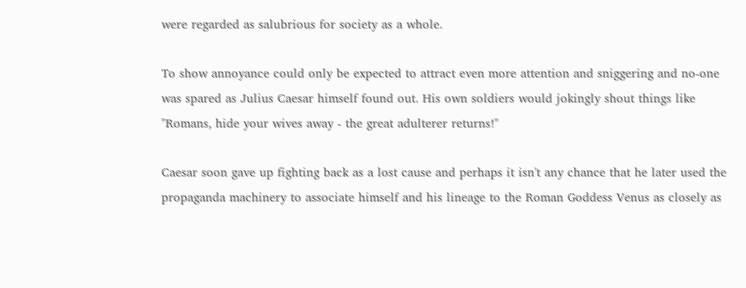were regarded as salubrious for society as a whole.

To show annoyance could only be expected to attract even more attention and sniggering and no-one was spared as Julius Caesar himself found out. His own soldiers would jokingly shout things like "Romans, hide your wives away - the great adulterer returns!"

Caesar soon gave up fighting back as a lost cause and perhaps it isn't any chance that he later used the propaganda machinery to associate himself and his lineage to the Roman Goddess Venus as closely as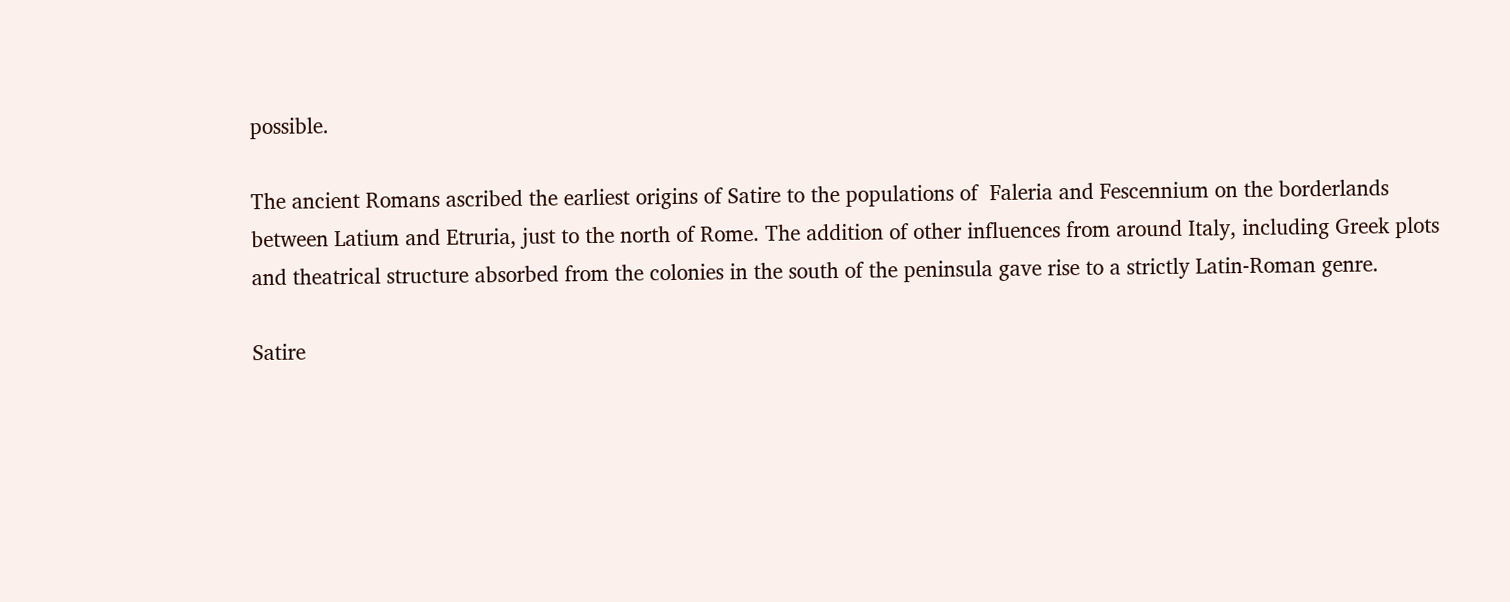possible.

The ancient Romans ascribed the earliest origins of Satire to the populations of  Faleria and Fescennium on the borderlands between Latium and Etruria, just to the north of Rome. The addition of other influences from around Italy, including Greek plots and theatrical structure absorbed from the colonies in the south of the peninsula gave rise to a strictly Latin-Roman genre.

Satire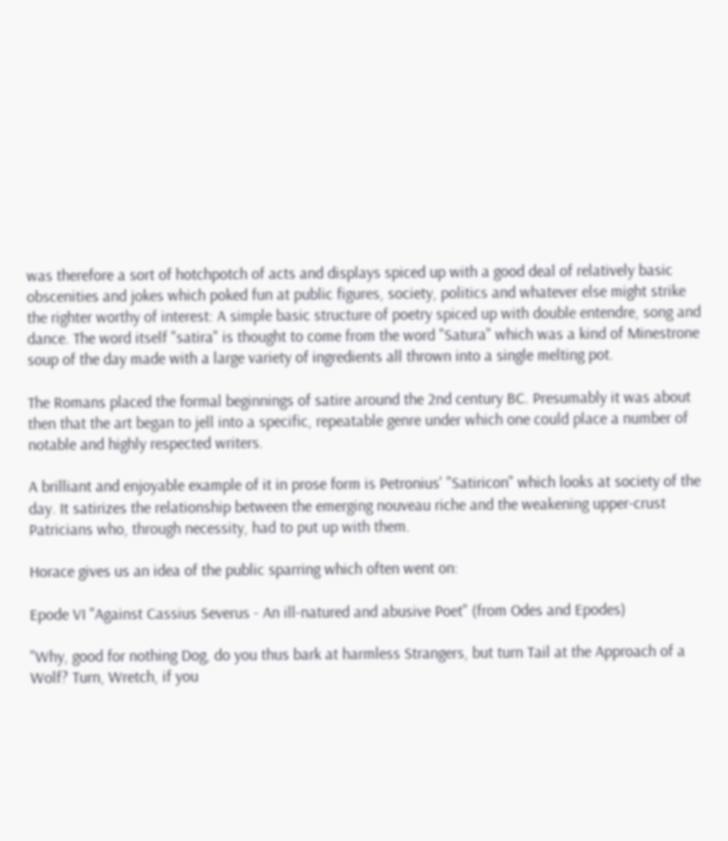was therefore a sort of hotchpotch of acts and displays spiced up with a good deal of relatively basic obscenities and jokes which poked fun at public figures, society, politics and whatever else might strike the righter worthy of interest: A simple basic structure of poetry spiced up with double entendre, song and dance. The word itself "satira" is thought to come from the word "Satura" which was a kind of Minestrone soup of the day made with a large variety of ingredients all thrown into a single melting pot.

The Romans placed the formal beginnings of satire around the 2nd century BC. Presumably it was about then that the art began to jell into a specific, repeatable genre under which one could place a number of notable and highly respected writers.

A brilliant and enjoyable example of it in prose form is Petronius' "Satiricon" which looks at society of the day. It satirizes the relationship between the emerging nouveau riche and the weakening upper-crust Patricians who, through necessity, had to put up with them.

Horace gives us an idea of the public sparring which often went on:

Epode VI "Against Cassius Severus - An ill-natured and abusive Poet" (from Odes and Epodes)

"Why, good for nothing Dog, do you thus bark at harmless Strangers, but turn Tail at the Approach of a Wolf? Turn, Wretch, if you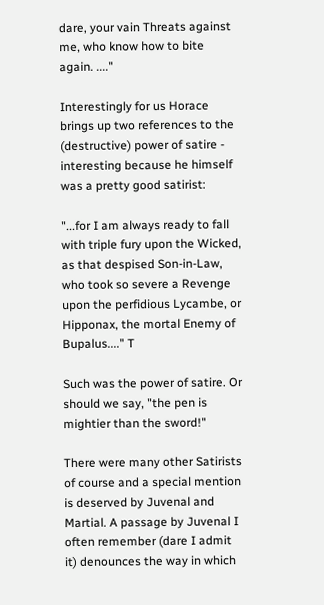dare, your vain Threats against me, who know how to bite again. ...."

Interestingly for us Horace brings up two references to the (destructive) power of satire - interesting because he himself was a pretty good satirist:

"...for I am always ready to fall with triple fury upon the Wicked, as that despised Son-in-Law, who took so severe a Revenge upon the perfidious Lycambe, or Hipponax, the mortal Enemy of Bupalus...." T

Such was the power of satire. Or should we say, "the pen is mightier than the sword!"

There were many other Satirists of course and a special mention is deserved by Juvenal and Martial. A passage by Juvenal I often remember (dare I admit it) denounces the way in which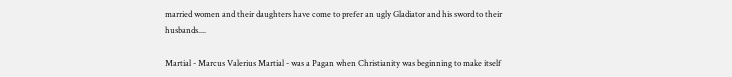married women and their daughters have come to prefer an ugly Gladiator and his sword to their husbands....

Martial - Marcus Valerius Martial - was a Pagan when Christianity was beginning to make itself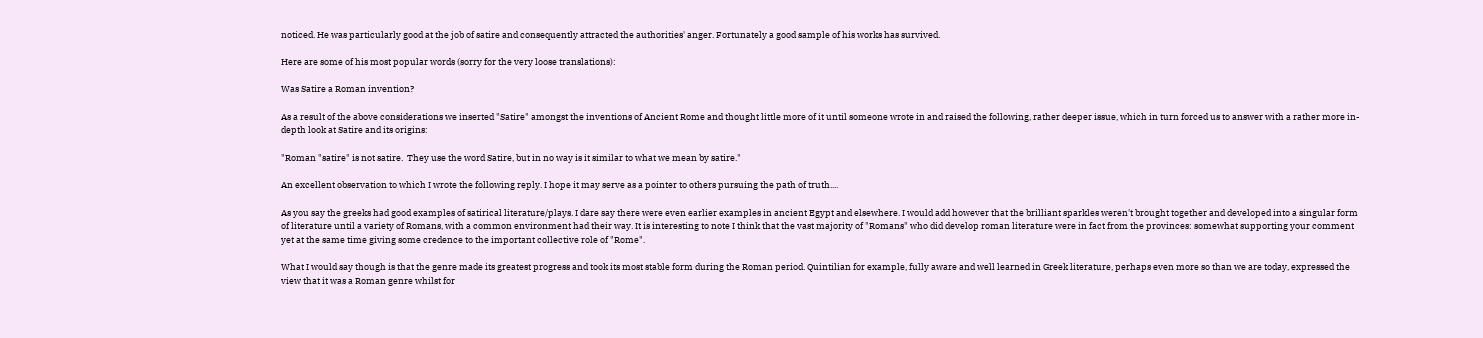noticed. He was particularly good at the job of satire and consequently attracted the authorities' anger. Fortunately a good sample of his works has survived.

Here are some of his most popular words (sorry for the very loose translations):

Was Satire a Roman invention?

As a result of the above considerations we inserted "Satire" amongst the inventions of Ancient Rome and thought little more of it until someone wrote in and raised the following, rather deeper issue, which in turn forced us to answer with a rather more in-depth look at Satire and its origins:

"Roman "satire" is not satire.  They use the word Satire, but in no way is it similar to what we mean by satire."

An excellent observation to which I wrote the following reply. I hope it may serve as a pointer to others pursuing the path of truth....

As you say the greeks had good examples of satirical literature/plays. I dare say there were even earlier examples in ancient Egypt and elsewhere. I would add however that the brilliant sparkles weren't brought together and developed into a singular form of literature until a variety of Romans, with a common environment had their way. It is interesting to note I think that the vast majority of "Romans" who did develop roman literature were in fact from the provinces: somewhat supporting your comment yet at the same time giving some credence to the important collective role of "Rome".

What I would say though is that the genre made its greatest progress and took its most stable form during the Roman period. Quintilian for example, fully aware and well learned in Greek literature, perhaps even more so than we are today, expressed the view that it was a Roman genre whilst for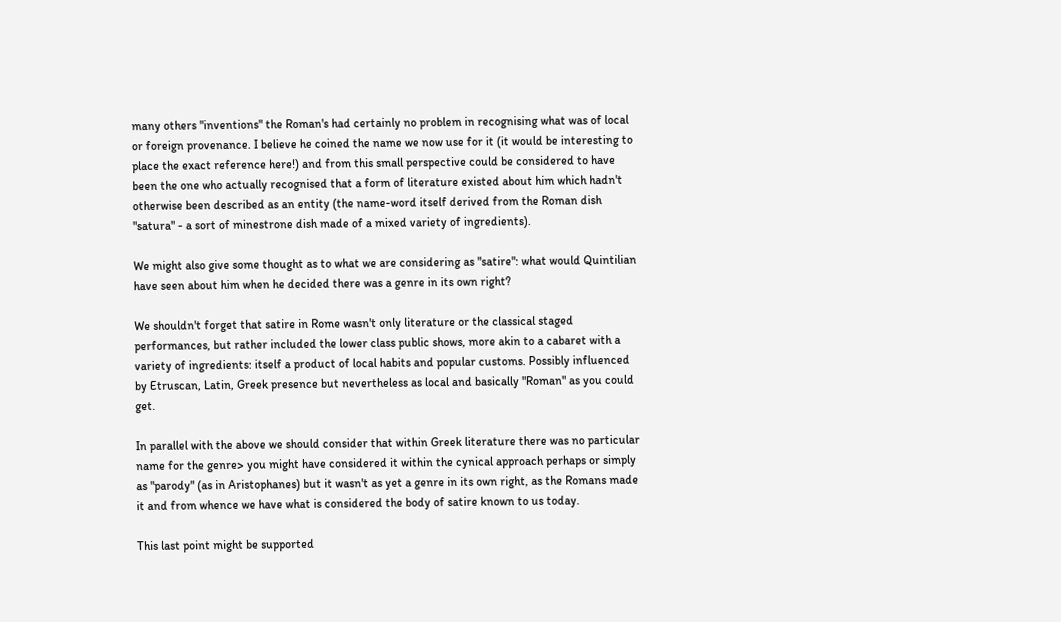many others "inventions" the Roman's had certainly no problem in recognising what was of local or foreign provenance. I believe he coined the name we now use for it (it would be interesting to place the exact reference here!) and from this small perspective could be considered to have been the one who actually recognised that a form of literature existed about him which hadn't otherwise been described as an entity (the name-word itself derived from the Roman dish "satura" - a sort of minestrone dish made of a mixed variety of ingredients).

We might also give some thought as to what we are considering as "satire": what would Quintilian have seen about him when he decided there was a genre in its own right?

We shouldn't forget that satire in Rome wasn't only literature or the classical staged performances, but rather included the lower class public shows, more akin to a cabaret with a variety of ingredients: itself a product of local habits and popular customs. Possibly influenced by Etruscan, Latin, Greek presence but nevertheless as local and basically "Roman" as you could get.

In parallel with the above we should consider that within Greek literature there was no particular name for the genre> you might have considered it within the cynical approach perhaps or simply as "parody" (as in Aristophanes) but it wasn't as yet a genre in its own right, as the Romans made it and from whence we have what is considered the body of satire known to us today.

This last point might be supported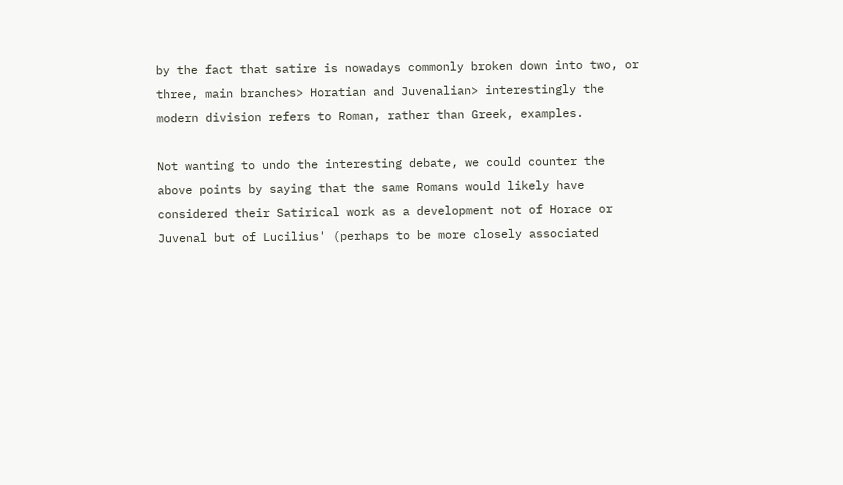by the fact that satire is nowadays commonly broken down into two, or three, main branches> Horatian and Juvenalian> interestingly the modern division refers to Roman, rather than Greek, examples.

Not wanting to undo the interesting debate, we could counter the above points by saying that the same Romans would likely have considered their Satirical work as a development not of Horace or Juvenal but of Lucilius' (perhaps to be more closely associated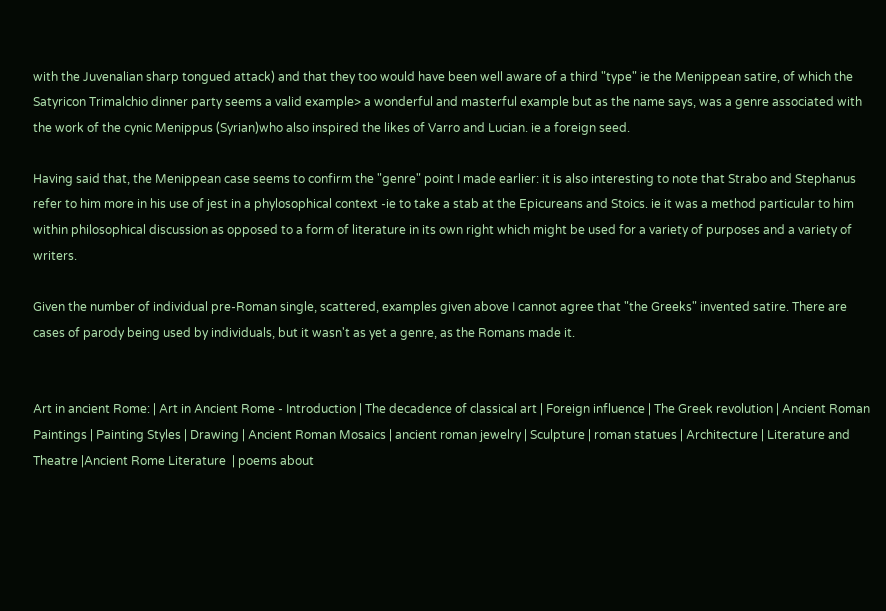with the Juvenalian sharp tongued attack) and that they too would have been well aware of a third "type" ie the Menippean satire, of which the Satyricon Trimalchio dinner party seems a valid example> a wonderful and masterful example but as the name says, was a genre associated with the work of the cynic Menippus (Syrian)who also inspired the likes of Varro and Lucian. ie a foreign seed.

Having said that, the Menippean case seems to confirm the "genre" point I made earlier: it is also interesting to note that Strabo and Stephanus refer to him more in his use of jest in a phylosophical context -ie to take a stab at the Epicureans and Stoics. ie it was a method particular to him within philosophical discussion as opposed to a form of literature in its own right which might be used for a variety of purposes and a variety of writers.

Given the number of individual pre-Roman single, scattered, examples given above I cannot agree that "the Greeks" invented satire. There are cases of parody being used by individuals, but it wasn't as yet a genre, as the Romans made it.


Art in ancient Rome: | Art in Ancient Rome - Introduction | The decadence of classical art | Foreign influence | The Greek revolution | Ancient Roman Paintings | Painting Styles | Drawing | Ancient Roman Mosaics | ancient roman jewelry | Sculpture | roman statues | Architecture | Literature and Theatre |Ancient Rome Literature  | poems about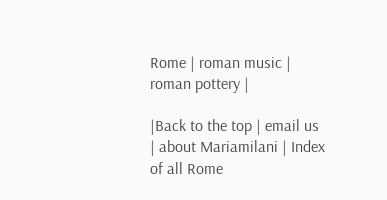Rome | roman music | roman pottery |

|Back to the top | email us | about Mariamilani | Index of all Rome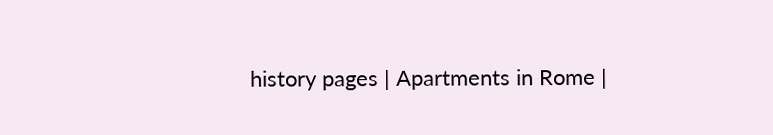history pages | Apartments in Rome |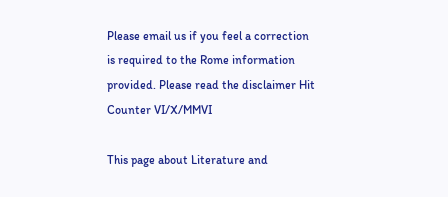Please email us if you feel a correction is required to the Rome information provided. Please read the disclaimer Hit Counter VI/X/MMVI

This page about Literature and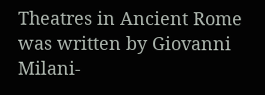Theatres in Ancient Rome was written by Giovanni Milani-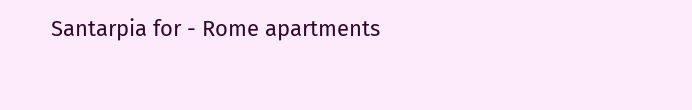Santarpia for - Rome apartments